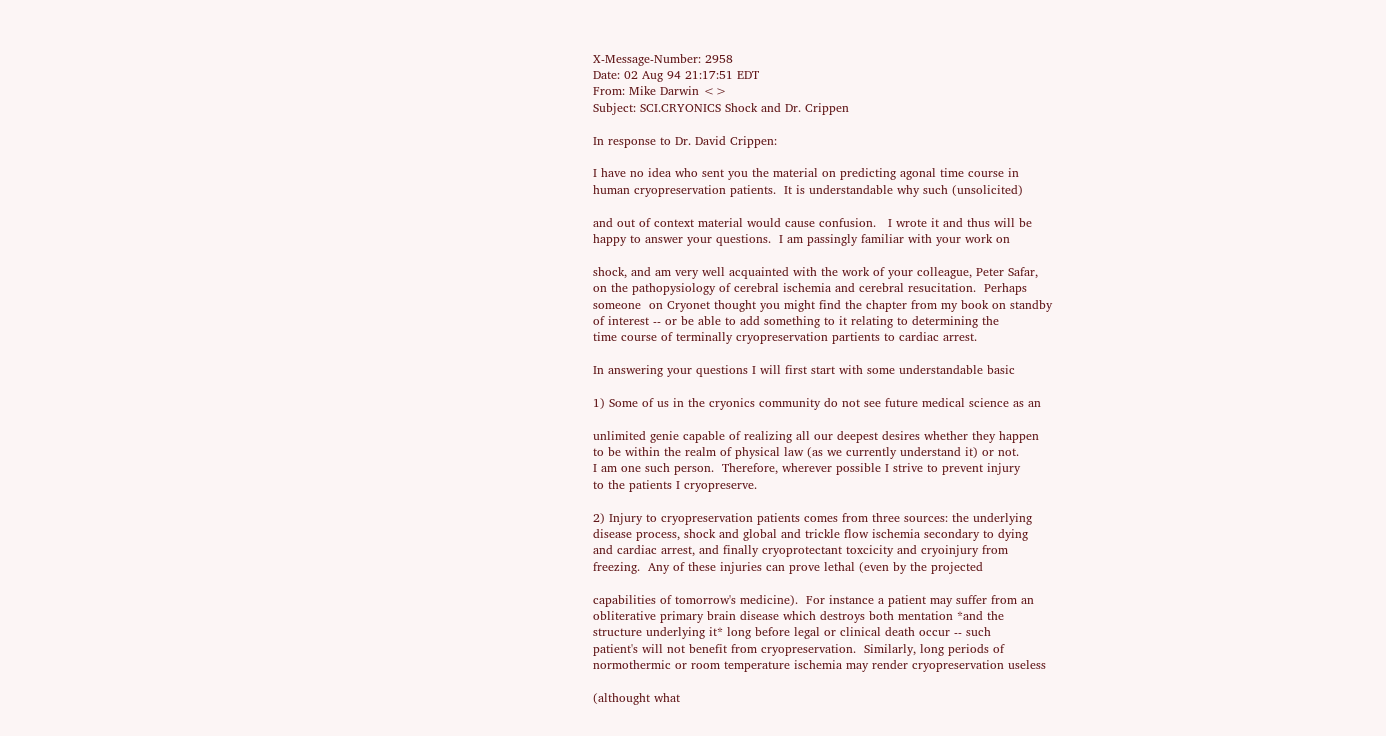X-Message-Number: 2958
Date: 02 Aug 94 21:17:51 EDT
From: Mike Darwin <>
Subject: SCI.CRYONICS Shock and Dr. Crippen

In response to Dr. David Crippen:

I have no idea who sent you the material on predicting agonal time course in
human cryopreservation patients.  It is understandable why such (unsolicited)

and out of context material would cause confusion.   I wrote it and thus will be
happy to answer your questions.  I am passingly familiar with your work on

shock, and am very well acquainted with the work of your colleague, Peter Safar,
on the pathopysiology of cerebral ischemia and cerebral resucitation.  Perhaps
someone  on Cryonet thought you might find the chapter from my book on standby
of interest -- or be able to add something to it relating to determining the
time course of terminally cryopreservation partients to cardiac arrest.

In answering your questions I will first start with some understandable basic

1) Some of us in the cryonics community do not see future medical science as an

unlimited genie capable of realizing all our deepest desires whether they happen
to be within the realm of physical law (as we currently understand it) or not.
I am one such person.  Therefore, wherever possible I strive to prevent injury
to the patients I cryopreserve.

2) Injury to cryopreservation patients comes from three sources: the underlying
disease process, shock and global and trickle flow ischemia secondary to dying
and cardiac arrest, and finally cryoprotectant toxcicity and cryoinjury from
freezing.  Any of these injuries can prove lethal (even by the projected

capabilities of tomorrow's medicine).  For instance a patient may suffer from an
obliterative primary brain disease which destroys both mentation *and the
structure underlying it* long before legal or clinical death occur -- such
patient's will not benefit from cryopreservation.  Similarly, long periods of
normothermic or room temperature ischemia may render cryopreservation useless

(althought what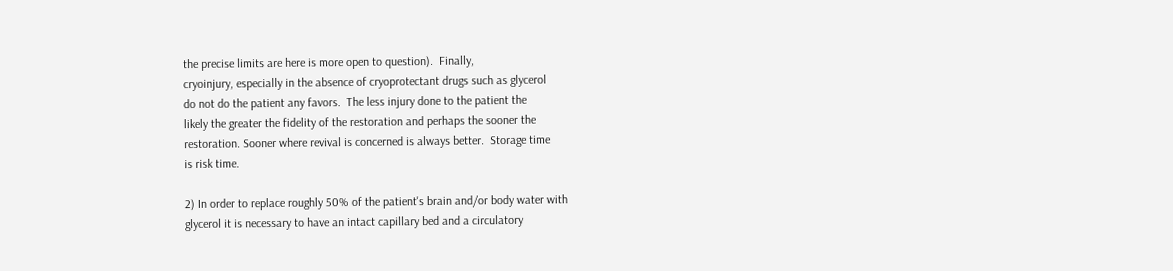the precise limits are here is more open to question).  Finally,
cryoinjury, especially in the absence of cryoprotectant drugs such as glycerol
do not do the patient any favors.  The less injury done to the patient the
likely the greater the fidelity of the restoration and perhaps the sooner the
restoration. Sooner where revival is concerned is always better.  Storage time
is risk time.

2) In order to replace roughly 50% of the patient's brain and/or body water with
glycerol it is necessary to have an intact capillary bed and a circulatory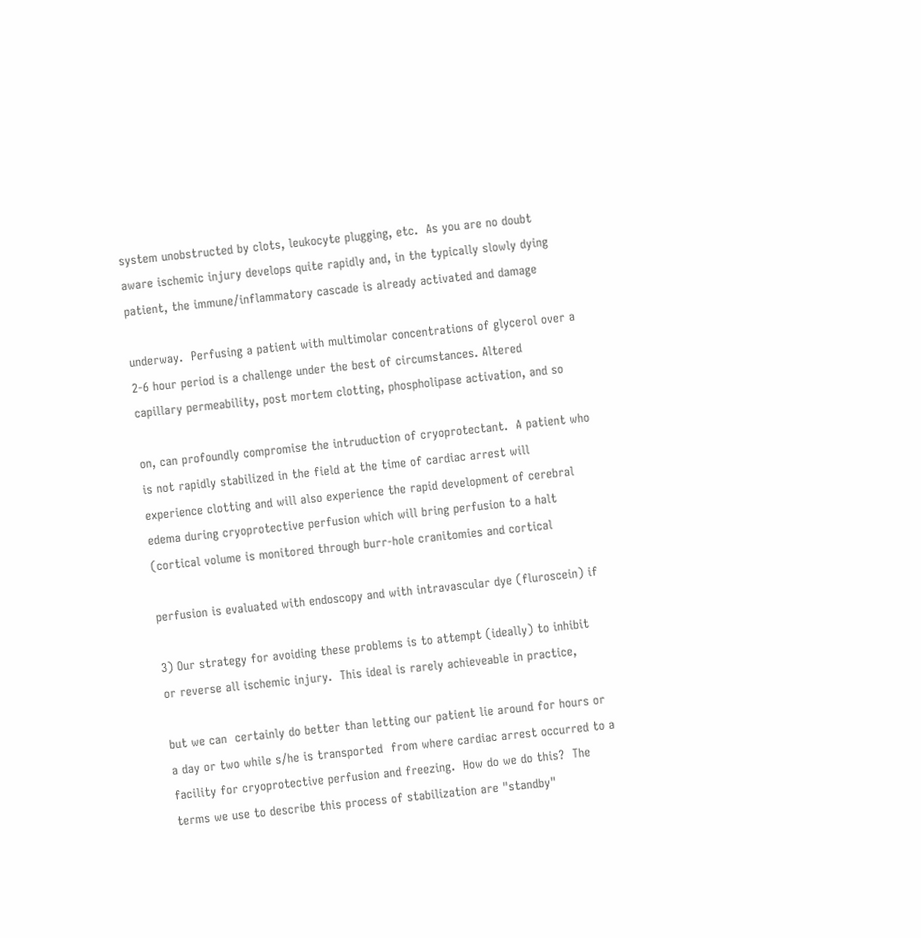system unobstructed by clots, leukocyte plugging, etc.  As you are no doubt
aware ischemic injury develops quite rapidly and, in the typically slowly dying
patient, the immune/inflammatory cascade is already activated and damage

underway.  Perfusing a patient with multimolar concentrations of glycerol over a
2-6 hour period is a challenge under the best of circumstances. Altered
capillary permeability, post mortem clotting, phospholipase activation, and so

on, can profoundly compromise the intruduction of cryoprotectant.  A patient who
is not rapidly stabilized in the field at the time of cardiac arrest will
experience clotting and will also experience the rapid development of cerebral
edema during cryoprotective perfusion which will bring perfusion to a halt
(cortical volume is monitored through burr-hole cranitomies and cortical

perfusion is evaluated with endoscopy and with intravascular dye (fluroscein) if

3) Our strategy for avoiding these problems is to attempt (ideally) to inhibit
or reverse all ischemic injury.  This ideal is rarely achieveable in practice,

but we can  certainly do better than letting our patient lie around for hours or
a day or two while s/he is transported  from where cardiac arrest occurred to a
facility for cryoprotective perfusion and freezing.  How do we do this?  The
terms we use to describe this process of stabilization are "standby"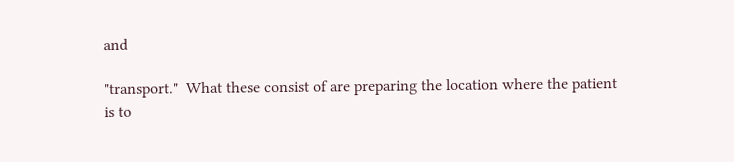and

"transport."  What these consist of are preparing the location where the patient
is to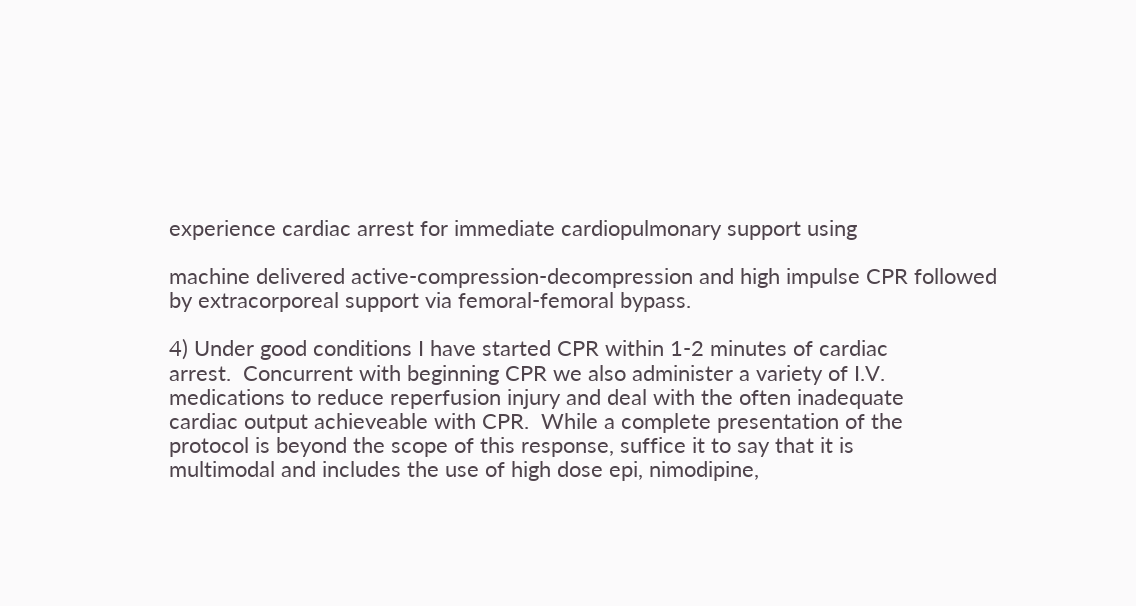experience cardiac arrest for immediate cardiopulmonary support using

machine delivered active-compression-decompression and high impulse CPR followed
by extracorporeal support via femoral-femoral bypass.

4) Under good conditions I have started CPR within 1-2 minutes of cardiac
arrest.  Concurrent with beginning CPR we also administer a variety of I.V.
medications to reduce reperfusion injury and deal with the often inadequate
cardiac output achieveable with CPR.  While a complete presentation of the
protocol is beyond the scope of this response, suffice it to say that it is
multimodal and includes the use of high dose epi, nimodipine,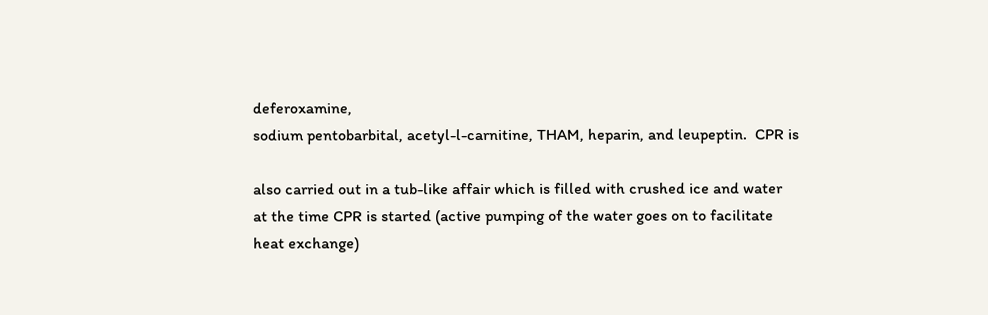deferoxamine,
sodium pentobarbital, acetyl-l-carnitine, THAM, heparin, and leupeptin.  CPR is

also carried out in a tub-like affair which is filled with crushed ice and water
at the time CPR is started (active pumping of the water goes on to facilitate
heat exchange)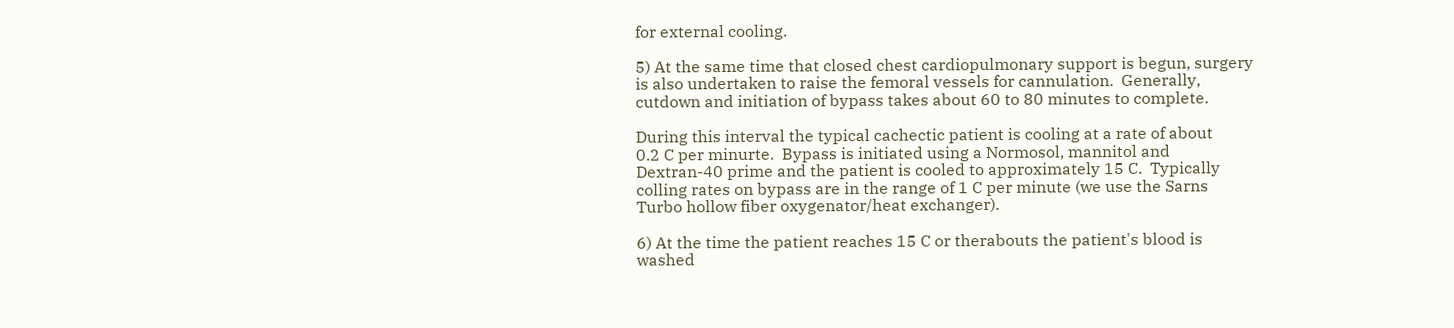for external cooling.

5) At the same time that closed chest cardiopulmonary support is begun, surgery
is also undertaken to raise the femoral vessels for cannulation.  Generally,
cutdown and initiation of bypass takes about 60 to 80 minutes to complete.

During this interval the typical cachectic patient is cooling at a rate of about
0.2 C per minurte.  Bypass is initiated using a Normosol, mannitol and
Dextran-40 prime and the patient is cooled to approximately 15 C.  Typically
colling rates on bypass are in the range of 1 C per minute (we use the Sarns
Turbo hollow fiber oxygenator/heat exchanger).

6) At the time the patient reaches 15 C or therabouts the patient's blood is
washed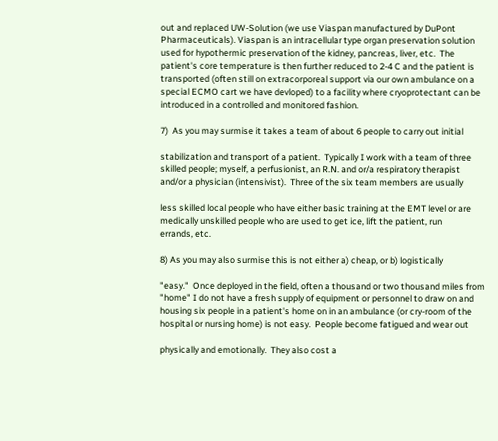out and replaced UW-Solution (we use Viaspan manufactured by DuPont
Pharmaceuticals). Viaspan is an intracellular type organ preservation solution
used for hypothermic preservation of the kidney, pancreas, liver, etc.  The
patient's core temperature is then further reduced to 2-4 C and the patient is
transported (often still on extracorporeal support via our own ambulance on a
special ECMO cart we have devloped) to a facility where cryoprotectant can be
introduced in a controlled and monitored fashion.

7)  As you may surmise it takes a team of about 6 people to carry out initial

stabilization and transport of a patient.  Typically I work with a team of three
skilled people; myself, a perfusionist, an R.N. and or/a respiratory therapist
and/or a physician (intensivist).  Three of the six team members are usually

less skilled local people who have either basic training at the EMT level or are
medically unskilled people who are used to get ice, lift the patient, run
errands, etc.

8) As you may also surmise this is not either a) cheap, or b) logistically

"easy."  Once deployed in the field, often a thousand or two thousand miles from
"home" I do not have a fresh supply of equipment or personnel to draw on and
housing six people in a patient's home on in an ambulance (or cry-room of the
hospital or nursing home) is not easy.  People become fatigued and wear out

physically and emotionally.  They also cost a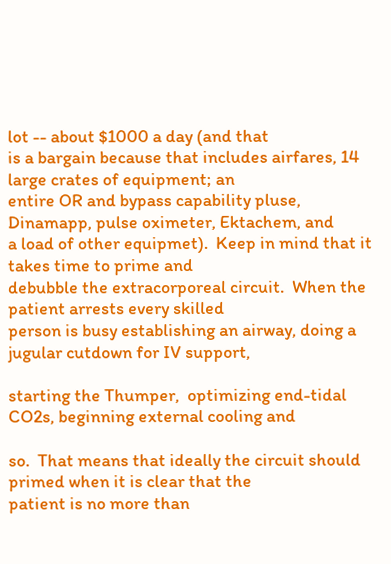lot -- about $1000 a day (and that
is a bargain because that includes airfares, 14 large crates of equipment; an
entire OR and bypass capability pluse,  Dinamapp, pulse oximeter, Ektachem, and
a load of other equipmet).  Keep in mind that it takes time to prime and
debubble the extracorporeal circuit.  When the patient arrests every skilled
person is busy establishing an airway, doing a jugular cutdown for IV support,

starting the Thumper,  optimizing end-tidal CO2s, beginning external cooling and

so.  That means that ideally the circuit should primed when it is clear that the
patient is no more than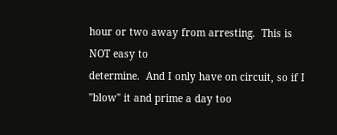hour or two away from arresting.  This is NOT easy to
determine.  And I only have on circuit, so if I "blow" it and prime a day too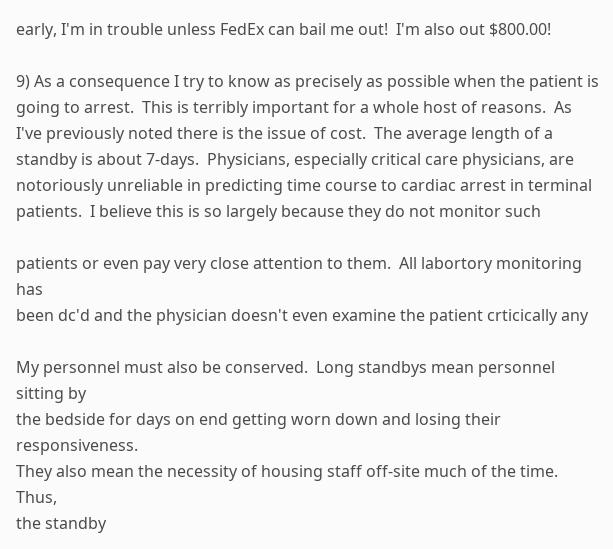early, I'm in trouble unless FedEx can bail me out!  I'm also out $800.00!

9) As a consequence I try to know as precisely as possible when the patient is
going to arrest.  This is terribly important for a whole host of reasons.  As
I've previously noted there is the issue of cost.  The average length of a
standby is about 7-days.  Physicians, especially critical care physicians, are
notoriously unreliable in predicting time course to cardiac arrest in terminal
patients.  I believe this is so largely because they do not monitor such

patients or even pay very close attention to them.  All labortory monitoring has
been dc'd and the physician doesn't even examine the patient crticically any

My personnel must also be conserved.  Long standbys mean personnel sitting by
the bedside for days on end getting worn down and losing their responsiveness.
They also mean the necessity of housing staff off-site much of the time.  Thus,
the standby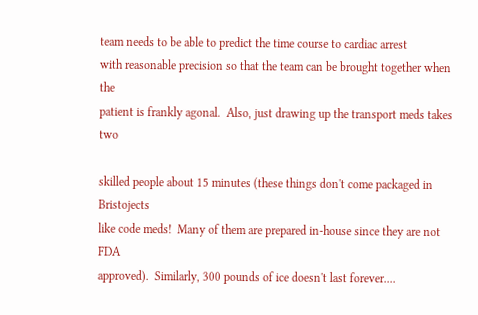team needs to be able to predict the time course to cardiac arrest
with reasonable precision so that the team can be brought together when the
patient is frankly agonal.  Also, just drawing up the transport meds takes two

skilled people about 15 minutes (these things don't come packaged in Bristojects
like code meds!  Many of them are prepared in-house since they are not FDA
approved).  Similarly, 300 pounds of ice doesn't last forever....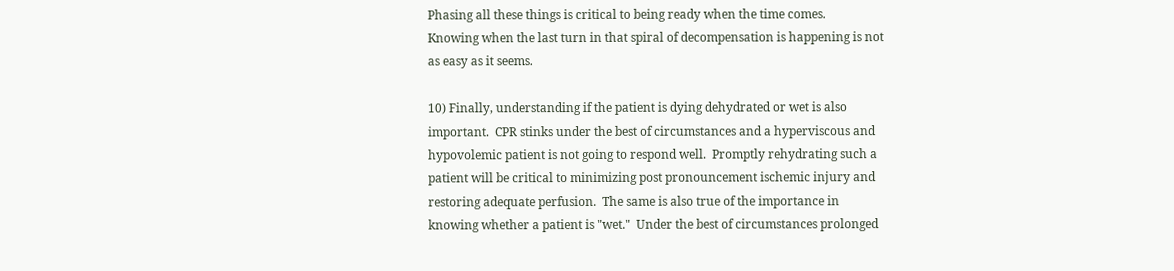Phasing all these things is critical to being ready when the time comes.
Knowing when the last turn in that spiral of decompensation is happening is not
as easy as it seems.

10) Finally, understanding if the patient is dying dehydrated or wet is also
important.  CPR stinks under the best of circumstances and a hyperviscous and
hypovolemic patient is not going to respond well.  Promptly rehydrating such a
patient will be critical to minimizing post pronouncement ischemic injury and
restoring adequate perfusion.  The same is also true of the importance in
knowing whether a patient is "wet."  Under the best of circumstances prolonged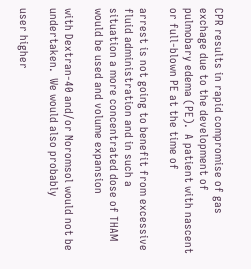CPR results in rapid compromise of gas exchage due to the development of
pulmobary edema (PE).  A patient with nascent or full-blown PE at the time of

arrest is not going to benefit from excessive fluid administration and in such a
situation a more concentrated dose of THAM would be used and volume expansion

with Dextran-40 and/or Noromsol would not be undertaken.  We would also probably

user higher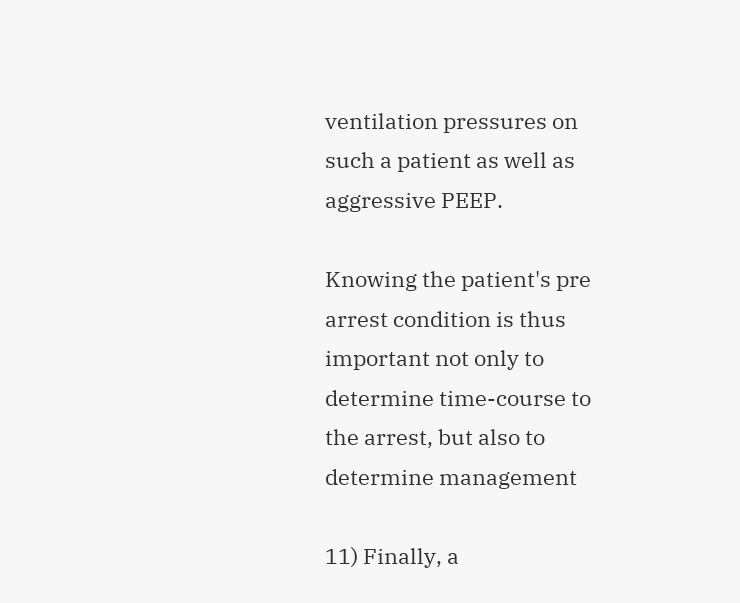ventilation pressures on such a patient as well as aggressive PEEP.

Knowing the patient's pre arrest condition is thus important not only to
determine time-course to the arrest, but also to determine management

11) Finally, a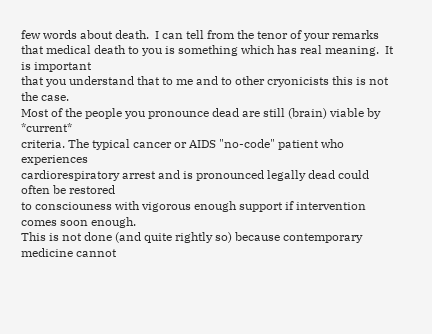few words about death.  I can tell from the tenor of your remarks
that medical death to you is something which has real meaning.  It is important
that you understand that to me and to other cryonicists this is not the case.
Most of the people you pronounce dead are still (brain) viable by *current*
criteria. The typical cancer or AIDS "no-code" patient who experiences
cardiorespiratory arrest and is pronounced legally dead could often be restored
to consciouness with vigorous enough support if intervention comes soon enough.
This is not done (and quite rightly so) because contemporary medicine cannot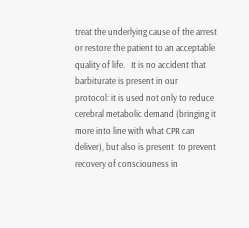treat the underlying cause of the arrest or restore the patient to an acceptable
quality of life.   It is no accident that barbiturate is present in our
protocol: it is used not only to reduce cerebral metabolic demand (bringing it
more into line with what CPR can deliver), but also is present  to prevent
recovery of consciouness in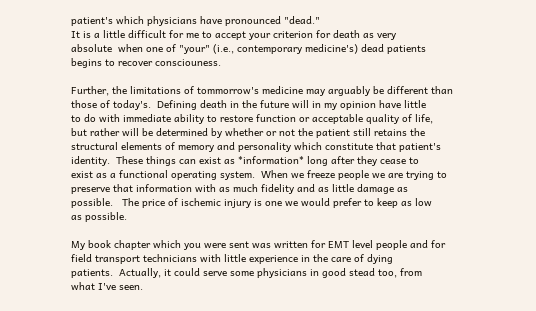patient's which physicians have pronounced "dead."
It is a little difficult for me to accept your criterion for death as very
absolute  when one of "your" (i.e., contemporary medicine's) dead patients
begins to recover consciouness.

Further, the limitations of tommorrow's medicine may arguably be different than
those of today's.  Defining death in the future will in my opinion have little
to do with immediate ability to restore function or acceptable quality of life,
but rather will be determined by whether or not the patient still retains the
structural elements of memory and personality which constitute that patient's
identity.  These things can exist as *information* long after they cease to
exist as a functional operating system.  When we freeze people we are trying to
preserve that information with as much fidelity and as little damage as
possible.   The price of ischemic injury is one we would prefer to keep as low
as possible.

My book chapter which you were sent was written for EMT level people and for
field transport technicians with little experience in the care of dying
patients.  Actually, it could serve some physicians in good stead too, from
what I've seen.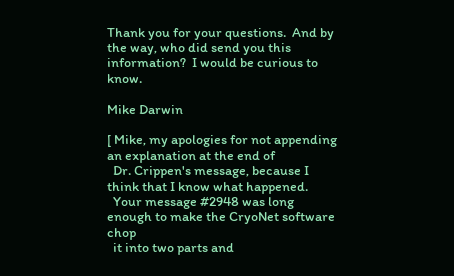Thank you for your questions.  And by the way, who did send you this
information?  I would be curious to know.

Mike Darwin

[ Mike, my apologies for not appending an explanation at the end of
  Dr. Crippen's message, because I think that I know what happened.
  Your message #2948 was long enough to make the CryoNet software chop
  it into two parts and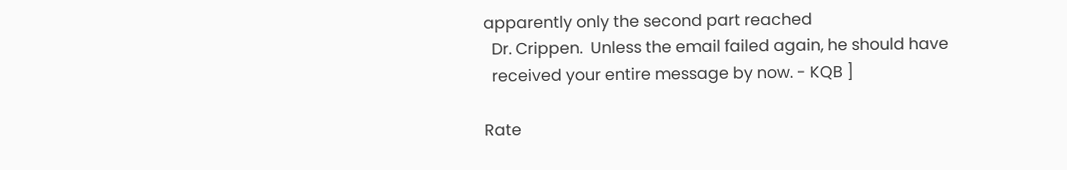apparently only the second part reached
  Dr. Crippen.  Unless the email failed again, he should have
  received your entire message by now. - KQB ]

Rate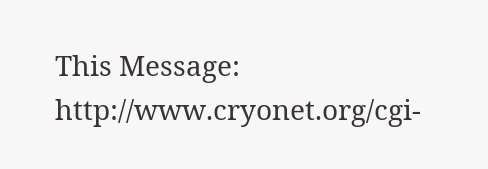This Message: http://www.cryonet.org/cgi-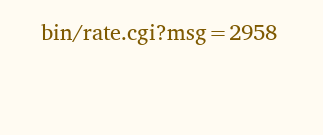bin/rate.cgi?msg=2958